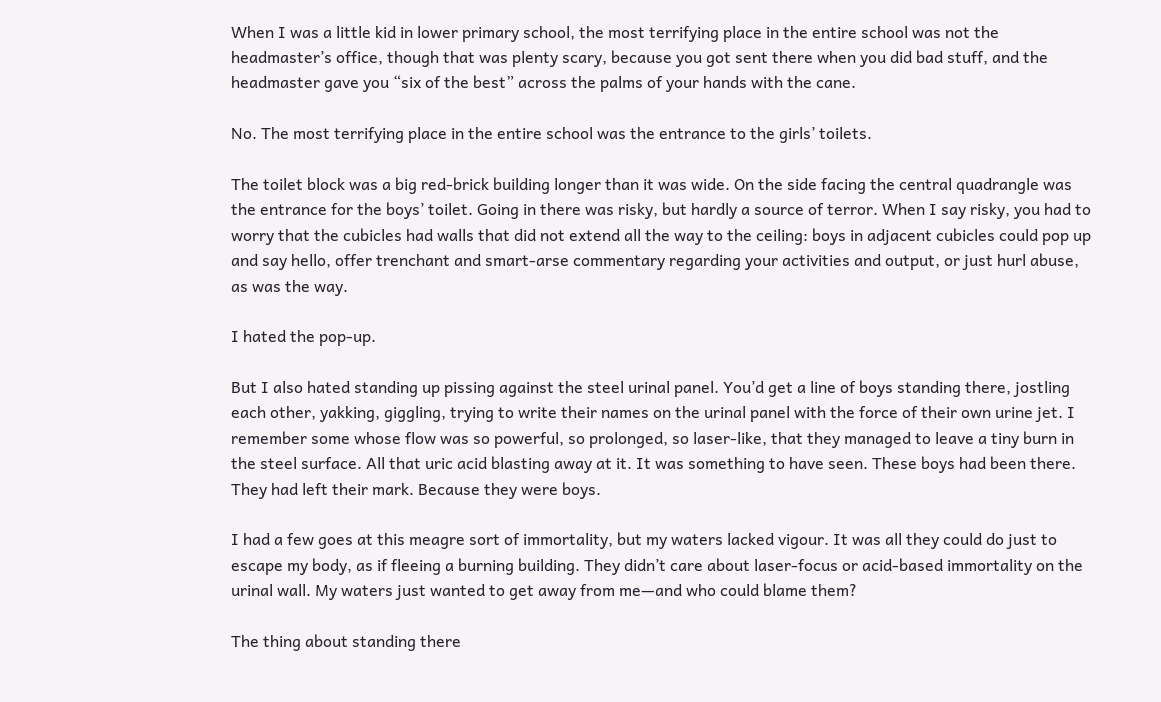When I was a little kid in lower primary school, the most terrifying place in the entire school was not the headmaster’s office, though that was plenty scary, because you got sent there when you did bad stuff, and the headmaster gave you “six of the best” across the palms of your hands with the cane.

No. The most terrifying place in the entire school was the entrance to the girls’ toilets.

The toilet block was a big red-brick building longer than it was wide. On the side facing the central quadrangle was the entrance for the boys’ toilet. Going in there was risky, but hardly a source of terror. When I say risky, you had to worry that the cubicles had walls that did not extend all the way to the ceiling: boys in adjacent cubicles could pop up and say hello, offer trenchant and smart-arse commentary regarding your activities and output, or just hurl abuse, as was the way.

I hated the pop-up.

But I also hated standing up pissing against the steel urinal panel. You’d get a line of boys standing there, jostling each other, yakking, giggling, trying to write their names on the urinal panel with the force of their own urine jet. I remember some whose flow was so powerful, so prolonged, so laser-like, that they managed to leave a tiny burn in the steel surface. All that uric acid blasting away at it. It was something to have seen. These boys had been there. They had left their mark. Because they were boys.

I had a few goes at this meagre sort of immortality, but my waters lacked vigour. It was all they could do just to escape my body, as if fleeing a burning building. They didn’t care about laser-focus or acid-based immortality on the urinal wall. My waters just wanted to get away from me—and who could blame them?

The thing about standing there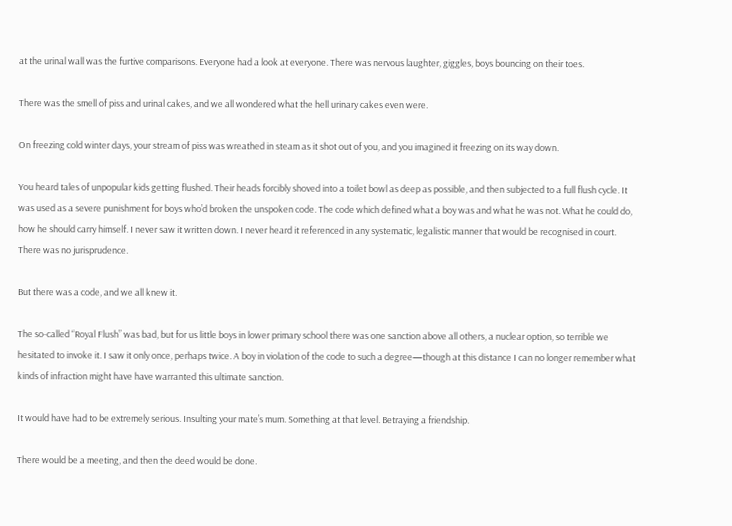at the urinal wall was the furtive comparisons. Everyone had a look at everyone. There was nervous laughter, giggles, boys bouncing on their toes.

There was the smell of piss and urinal cakes, and we all wondered what the hell urinary cakes even were.

On freezing cold winter days, your stream of piss was wreathed in steam as it shot out of you, and you imagined it freezing on its way down.

You heard tales of unpopular kids getting flushed. Their heads forcibly shoved into a toilet bowl as deep as possible, and then subjected to a full flush cycle. It was used as a severe punishment for boys who’d broken the unspoken code. The code which defined what a boy was and what he was not. What he could do, how he should carry himself. I never saw it written down. I never heard it referenced in any systematic, legalistic manner that would be recognised in court. There was no jurisprudence.

But there was a code, and we all knew it.

The so-called “Royal Flush” was bad, but for us little boys in lower primary school there was one sanction above all others, a nuclear option, so terrible we hesitated to invoke it. I saw it only once, perhaps twice. A boy in violation of the code to such a degree—though at this distance I can no longer remember what kinds of infraction might have have warranted this ultimate sanction.

It would have had to be extremely serious. Insulting your mate’s mum. Something at that level. Betraying a friendship.

There would be a meeting, and then the deed would be done.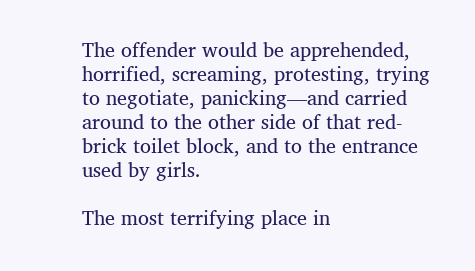The offender would be apprehended, horrified, screaming, protesting, trying to negotiate, panicking—and carried around to the other side of that red-brick toilet block, and to the entrance used by girls.

The most terrifying place in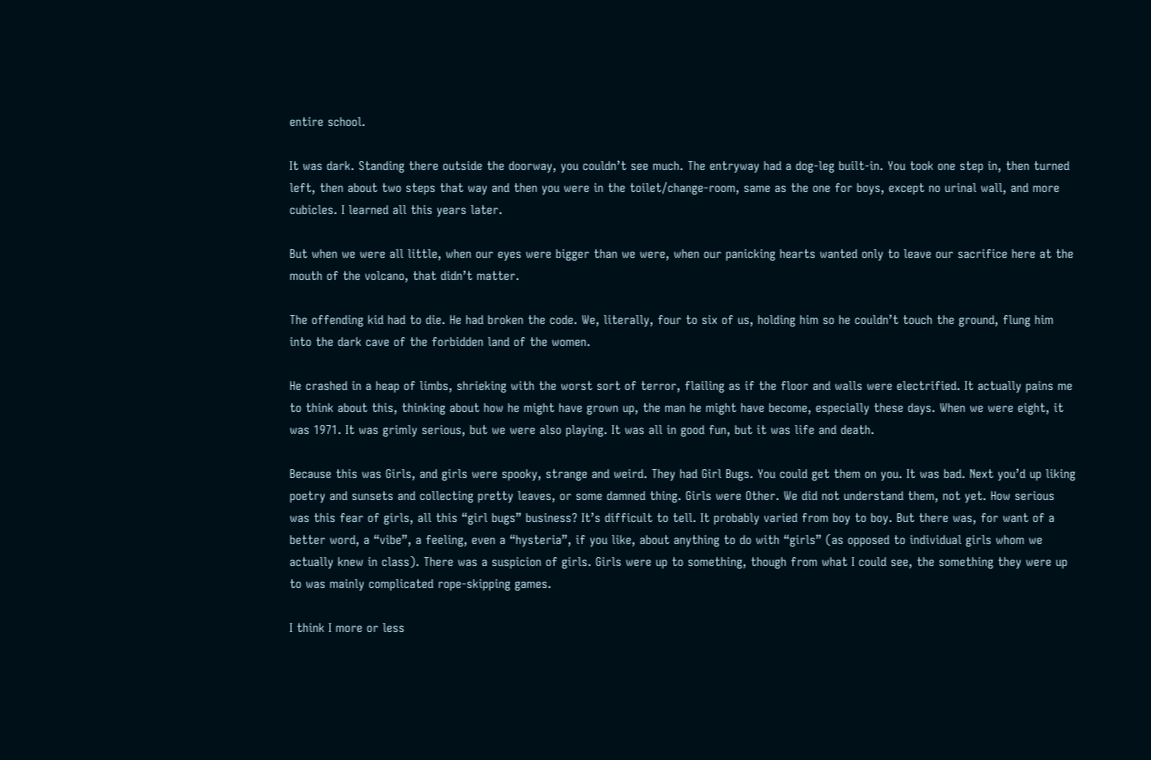entire school.

It was dark. Standing there outside the doorway, you couldn’t see much. The entryway had a dog-leg built-in. You took one step in, then turned left, then about two steps that way and then you were in the toilet/change-room, same as the one for boys, except no urinal wall, and more cubicles. I learned all this years later.

But when we were all little, when our eyes were bigger than we were, when our panicking hearts wanted only to leave our sacrifice here at the mouth of the volcano, that didn’t matter.

The offending kid had to die. He had broken the code. We, literally, four to six of us, holding him so he couldn’t touch the ground, flung him into the dark cave of the forbidden land of the women.

He crashed in a heap of limbs, shrieking with the worst sort of terror, flailing as if the floor and walls were electrified. It actually pains me to think about this, thinking about how he might have grown up, the man he might have become, especially these days. When we were eight, it was 1971. It was grimly serious, but we were also playing. It was all in good fun, but it was life and death.

Because this was Girls, and girls were spooky, strange and weird. They had Girl Bugs. You could get them on you. It was bad. Next you’d up liking poetry and sunsets and collecting pretty leaves, or some damned thing. Girls were Other. We did not understand them, not yet. How serious was this fear of girls, all this “girl bugs” business? It’s difficult to tell. It probably varied from boy to boy. But there was, for want of a better word, a “vibe”, a feeling, even a “hysteria”, if you like, about anything to do with “girls” (as opposed to individual girls whom we actually knew in class). There was a suspicion of girls. Girls were up to something, though from what I could see, the something they were up to was mainly complicated rope-skipping games.

I think I more or less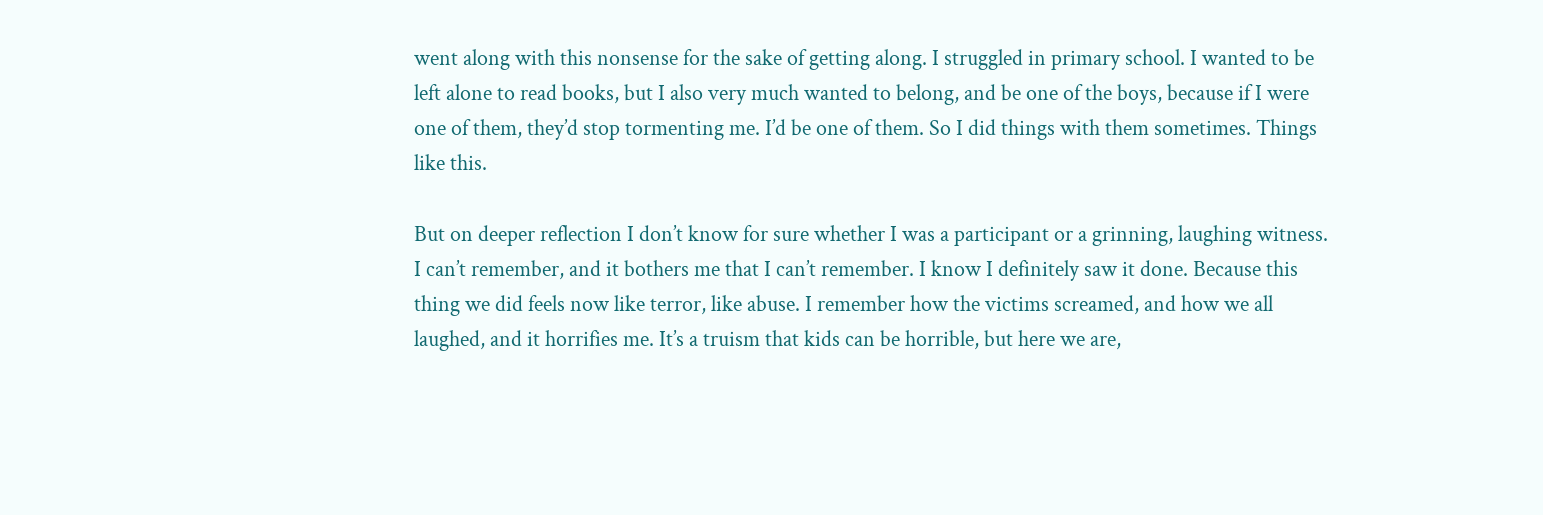went along with this nonsense for the sake of getting along. I struggled in primary school. I wanted to be left alone to read books, but I also very much wanted to belong, and be one of the boys, because if I were one of them, they’d stop tormenting me. I’d be one of them. So I did things with them sometimes. Things like this.

But on deeper reflection I don’t know for sure whether I was a participant or a grinning, laughing witness. I can’t remember, and it bothers me that I can’t remember. I know I definitely saw it done. Because this thing we did feels now like terror, like abuse. I remember how the victims screamed, and how we all laughed, and it horrifies me. It’s a truism that kids can be horrible, but here we are,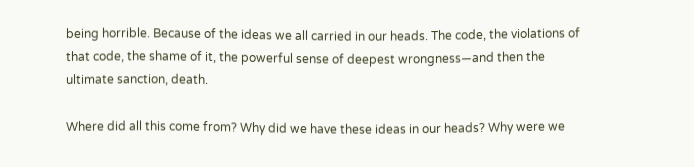being horrible. Because of the ideas we all carried in our heads. The code, the violations of that code, the shame of it, the powerful sense of deepest wrongness—and then the ultimate sanction, death.

Where did all this come from? Why did we have these ideas in our heads? Why were we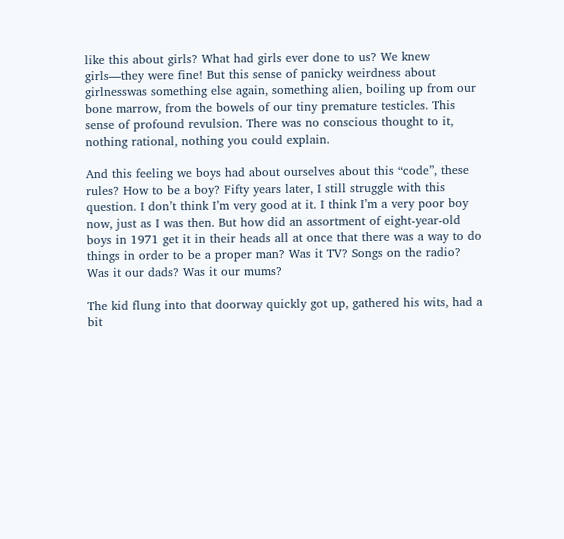like this about girls? What had girls ever done to us? We knew girls—they were fine! But this sense of panicky weirdness about girlnesswas something else again, something alien, boiling up from our bone marrow, from the bowels of our tiny premature testicles. This sense of profound revulsion. There was no conscious thought to it, nothing rational, nothing you could explain.

And this feeling we boys had about ourselves about this “code”, these rules? How to be a boy? Fifty years later, I still struggle with this question. I don’t think I’m very good at it. I think I’m a very poor boy now, just as I was then. But how did an assortment of eight-year-old boys in 1971 get it in their heads all at once that there was a way to do things in order to be a proper man? Was it TV? Songs on the radio? Was it our dads? Was it our mums?

The kid flung into that doorway quickly got up, gathered his wits, had a bit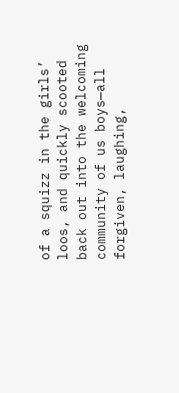of a squizz in the girls’ loos, and quickly scooted back out into the welcoming community of us boys—all forgiven, laughing,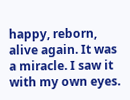happy, reborn, alive again. It was a miracle. I saw it with my own eyes.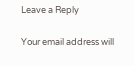Leave a Reply

Your email address will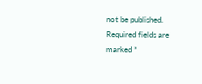not be published. Required fields are marked *